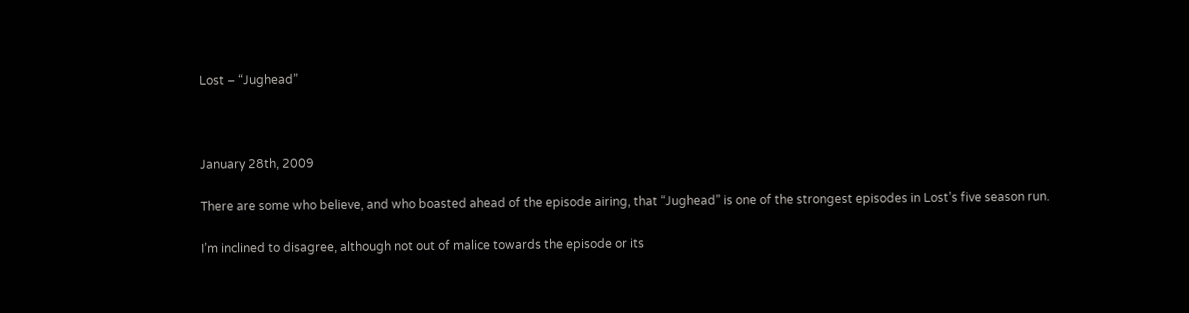Lost – “Jughead”



January 28th, 2009

There are some who believe, and who boasted ahead of the episode airing, that “Jughead” is one of the strongest episodes in Lost’s five season run.

I’m inclined to disagree, although not out of malice towards the episode or its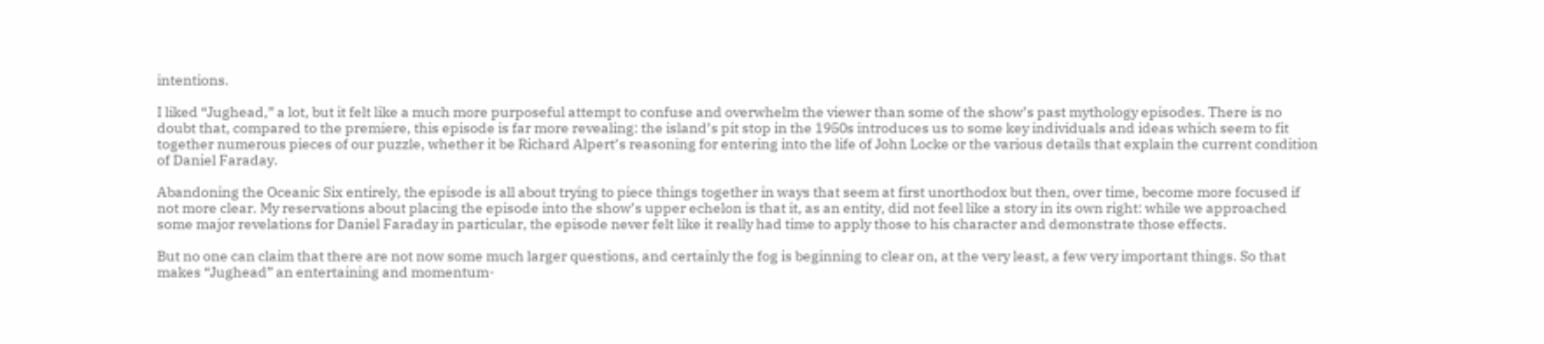intentions.

I liked “Jughead,” a lot, but it felt like a much more purposeful attempt to confuse and overwhelm the viewer than some of the show’s past mythology episodes. There is no doubt that, compared to the premiere, this episode is far more revealing: the island’s pit stop in the 1950s introduces us to some key individuals and ideas which seem to fit together numerous pieces of our puzzle, whether it be Richard Alpert’s reasoning for entering into the life of John Locke or the various details that explain the current condition of Daniel Faraday.

Abandoning the Oceanic Six entirely, the episode is all about trying to piece things together in ways that seem at first unorthodox but then, over time, become more focused if not more clear. My reservations about placing the episode into the show’s upper echelon is that it, as an entity, did not feel like a story in its own right: while we approached some major revelations for Daniel Faraday in particular, the episode never felt like it really had time to apply those to his character and demonstrate those effects.

But no one can claim that there are not now some much larger questions, and certainly the fog is beginning to clear on, at the very least, a few very important things. So that makes “Jughead” an entertaining and momentum-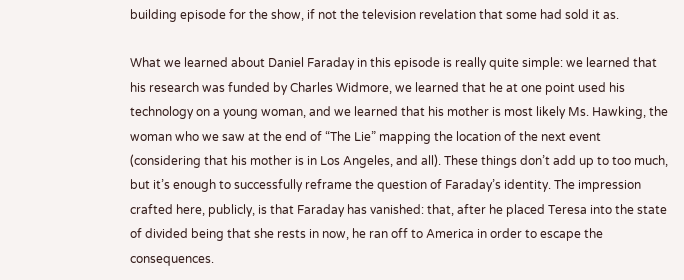building episode for the show, if not the television revelation that some had sold it as.

What we learned about Daniel Faraday in this episode is really quite simple: we learned that his research was funded by Charles Widmore, we learned that he at one point used his technology on a young woman, and we learned that his mother is most likely Ms. Hawking, the woman who we saw at the end of “The Lie” mapping the location of the next event (considering that his mother is in Los Angeles, and all). These things don’t add up to too much, but it’s enough to successfully reframe the question of Faraday’s identity. The impression crafted here, publicly, is that Faraday has vanished: that, after he placed Teresa into the state of divided being that she rests in now, he ran off to America in order to escape the consequences.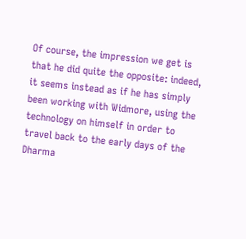Of course, the impression we get is that he did quite the opposite: indeed, it seems instead as if he has simply been working with Widmore, using the technology on himself in order to travel back to the early days of the Dharma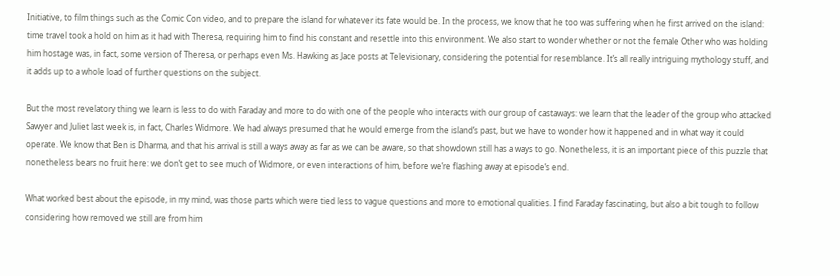Initiative, to film things such as the Comic Con video, and to prepare the island for whatever its fate would be. In the process, we know that he too was suffering when he first arrived on the island: time travel took a hold on him as it had with Theresa, requiring him to find his constant and resettle into this environment. We also start to wonder whether or not the female Other who was holding him hostage was, in fact, some version of Theresa, or perhaps even Ms. Hawking as Jace posts at Televisionary, considering the potential for resemblance. It’s all really intriguing mythology stuff, and it adds up to a whole load of further questions on the subject.

But the most revelatory thing we learn is less to do with Faraday and more to do with one of the people who interacts with our group of castaways: we learn that the leader of the group who attacked Sawyer and Juliet last week is, in fact, Charles Widmore. We had always presumed that he would emerge from the island’s past, but we have to wonder how it happened and in what way it could operate. We know that Ben is Dharma, and that his arrival is still a ways away as far as we can be aware, so that showdown still has a ways to go. Nonetheless, it is an important piece of this puzzle that nonetheless bears no fruit here: we don’t get to see much of Widmore, or even interactions of him, before we’re flashing away at episode’s end.

What worked best about the episode, in my mind, was those parts which were tied less to vague questions and more to emotional qualities. I find Faraday fascinating, but also a bit tough to follow considering how removed we still are from him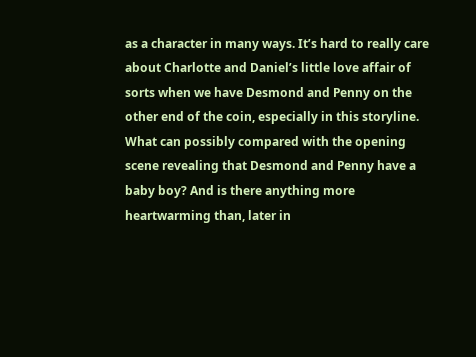as a character in many ways. It’s hard to really care about Charlotte and Daniel’s little love affair of sorts when we have Desmond and Penny on the other end of the coin, especially in this storyline. What can possibly compared with the opening scene revealing that Desmond and Penny have a baby boy? And is there anything more heartwarming than, later in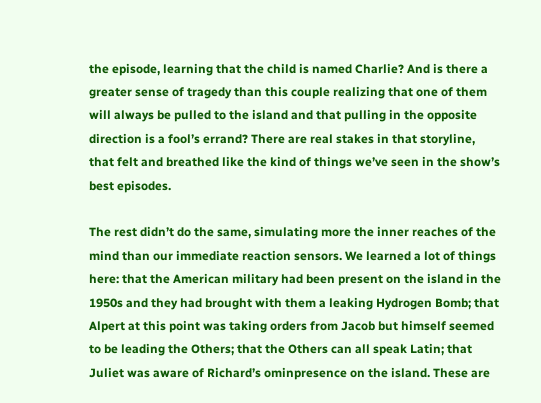the episode, learning that the child is named Charlie? And is there a greater sense of tragedy than this couple realizing that one of them will always be pulled to the island and that pulling in the opposite direction is a fool’s errand? There are real stakes in that storyline, that felt and breathed like the kind of things we’ve seen in the show’s best episodes.

The rest didn’t do the same, simulating more the inner reaches of the mind than our immediate reaction sensors. We learned a lot of things here: that the American military had been present on the island in the 1950s and they had brought with them a leaking Hydrogen Bomb; that Alpert at this point was taking orders from Jacob but himself seemed to be leading the Others; that the Others can all speak Latin; that Juliet was aware of Richard’s ominpresence on the island. These are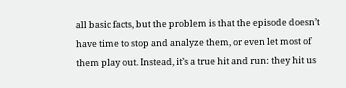all basic facts, but the problem is that the episode doesn’t have time to stop and analyze them, or even let most of them play out. Instead, it’s a true hit and run: they hit us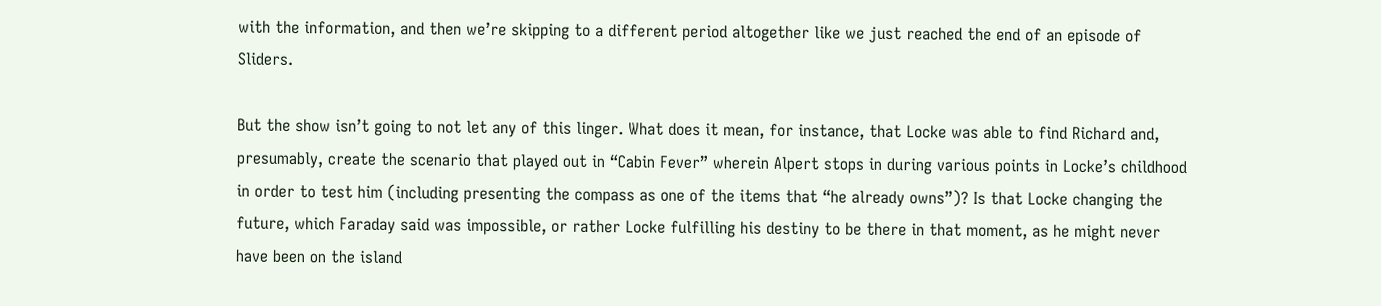with the information, and then we’re skipping to a different period altogether like we just reached the end of an episode of Sliders.

But the show isn’t going to not let any of this linger. What does it mean, for instance, that Locke was able to find Richard and, presumably, create the scenario that played out in “Cabin Fever” wherein Alpert stops in during various points in Locke’s childhood in order to test him (including presenting the compass as one of the items that “he already owns”)? Is that Locke changing the future, which Faraday said was impossible, or rather Locke fulfilling his destiny to be there in that moment, as he might never have been on the island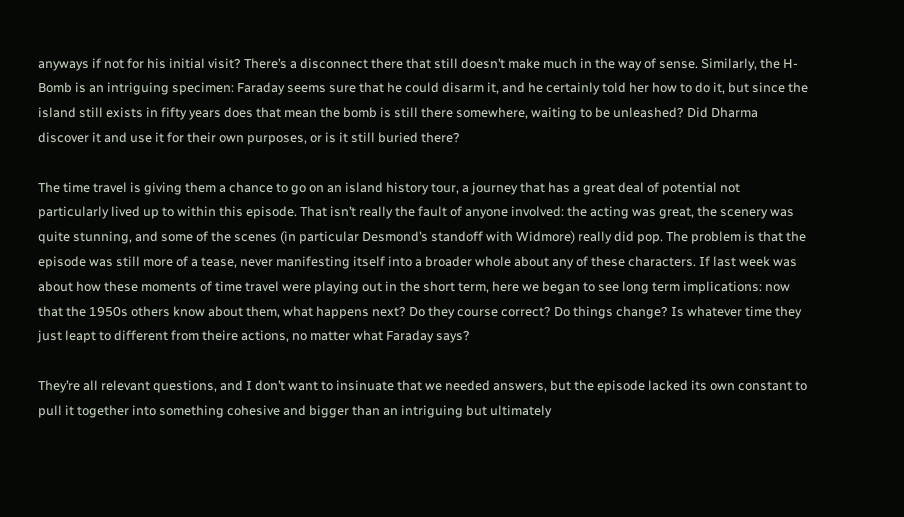anyways if not for his initial visit? There’s a disconnect there that still doesn’t make much in the way of sense. Similarly, the H-Bomb is an intriguing specimen: Faraday seems sure that he could disarm it, and he certainly told her how to do it, but since the island still exists in fifty years does that mean the bomb is still there somewhere, waiting to be unleashed? Did Dharma discover it and use it for their own purposes, or is it still buried there?

The time travel is giving them a chance to go on an island history tour, a journey that has a great deal of potential not particularly lived up to within this episode. That isn’t really the fault of anyone involved: the acting was great, the scenery was quite stunning, and some of the scenes (in particular Desmond’s standoff with Widmore) really did pop. The problem is that the episode was still more of a tease, never manifesting itself into a broader whole about any of these characters. If last week was about how these moments of time travel were playing out in the short term, here we began to see long term implications: now that the 1950s others know about them, what happens next? Do they course correct? Do things change? Is whatever time they just leapt to different from theire actions, no matter what Faraday says?

They’re all relevant questions, and I don’t want to insinuate that we needed answers, but the episode lacked its own constant to pull it together into something cohesive and bigger than an intriguing but ultimately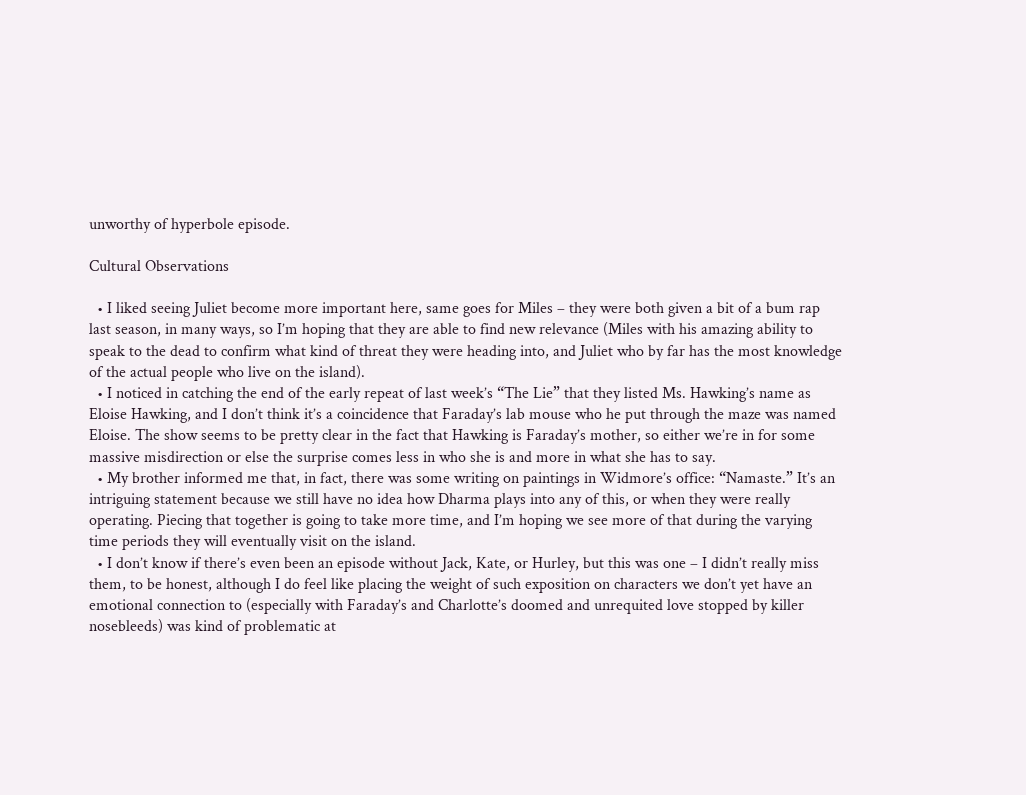unworthy of hyperbole episode.

Cultural Observations

  • I liked seeing Juliet become more important here, same goes for Miles – they were both given a bit of a bum rap last season, in many ways, so I’m hoping that they are able to find new relevance (Miles with his amazing ability to speak to the dead to confirm what kind of threat they were heading into, and Juliet who by far has the most knowledge of the actual people who live on the island).
  • I noticed in catching the end of the early repeat of last week’s “The Lie” that they listed Ms. Hawking’s name as Eloise Hawking, and I don’t think it’s a coincidence that Faraday’s lab mouse who he put through the maze was named Eloise. The show seems to be pretty clear in the fact that Hawking is Faraday’s mother, so either we’re in for some massive misdirection or else the surprise comes less in who she is and more in what she has to say.
  • My brother informed me that, in fact, there was some writing on paintings in Widmore’s office: “Namaste.” It’s an intriguing statement because we still have no idea how Dharma plays into any of this, or when they were really operating. Piecing that together is going to take more time, and I’m hoping we see more of that during the varying time periods they will eventually visit on the island.
  • I don’t know if there’s even been an episode without Jack, Kate, or Hurley, but this was one – I didn’t really miss them, to be honest, although I do feel like placing the weight of such exposition on characters we don’t yet have an emotional connection to (especially with Faraday’s and Charlotte’s doomed and unrequited love stopped by killer nosebleeds) was kind of problematic at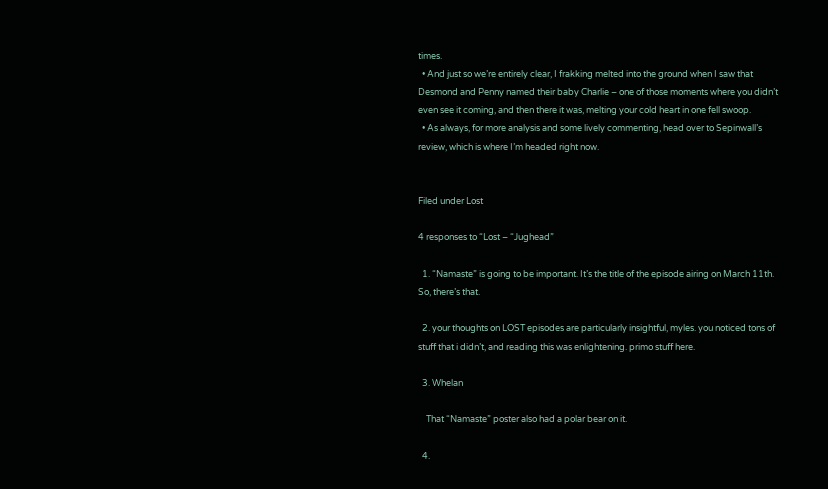times.
  • And just so we’re entirely clear, I frakking melted into the ground when I saw that Desmond and Penny named their baby Charlie – one of those moments where you didn’t even see it coming, and then there it was, melting your cold heart in one fell swoop.
  • As always, for more analysis and some lively commenting, head over to Sepinwall’s review, which is where I’m headed right now.


Filed under Lost

4 responses to “Lost – “Jughead”

  1. “Namaste” is going to be important. It’s the title of the episode airing on March 11th. So, there’s that.

  2. your thoughts on LOST episodes are particularly insightful, myles. you noticed tons of stuff that i didn’t, and reading this was enlightening. primo stuff here.

  3. Whelan

    That “Namaste” poster also had a polar bear on it.

  4.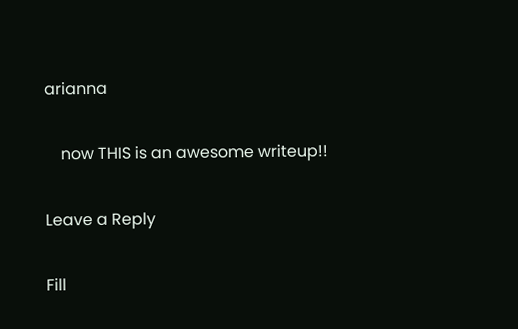arianna

    now THIS is an awesome writeup!!

Leave a Reply

Fill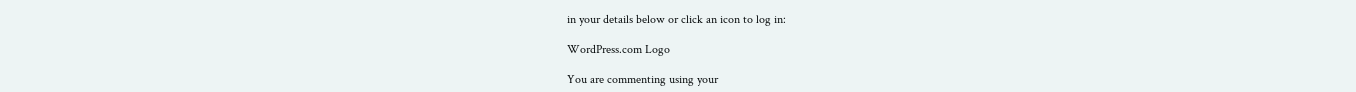in your details below or click an icon to log in:

WordPress.com Logo

You are commenting using your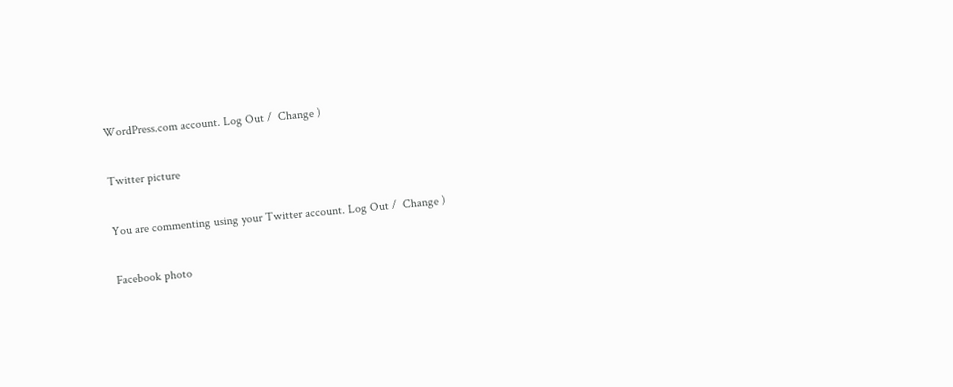WordPress.com account. Log Out /  Change )

Twitter picture

You are commenting using your Twitter account. Log Out /  Change )

Facebook photo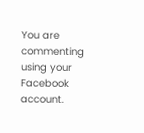You are commenting using your Facebook account.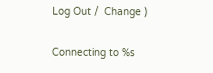Log Out /  Change )

Connecting to %s